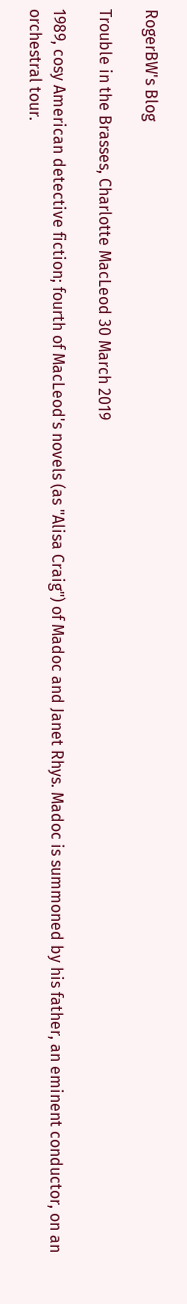RogerBW's Blog

Trouble in the Brasses, Charlotte MacLeod 30 March 2019

1989, cosy American detective fiction; fourth of MacLeod's novels (as "Alisa Craig") of Madoc and Janet Rhys. Madoc is summoned by his father, an eminent conductor, on an orchestral tour.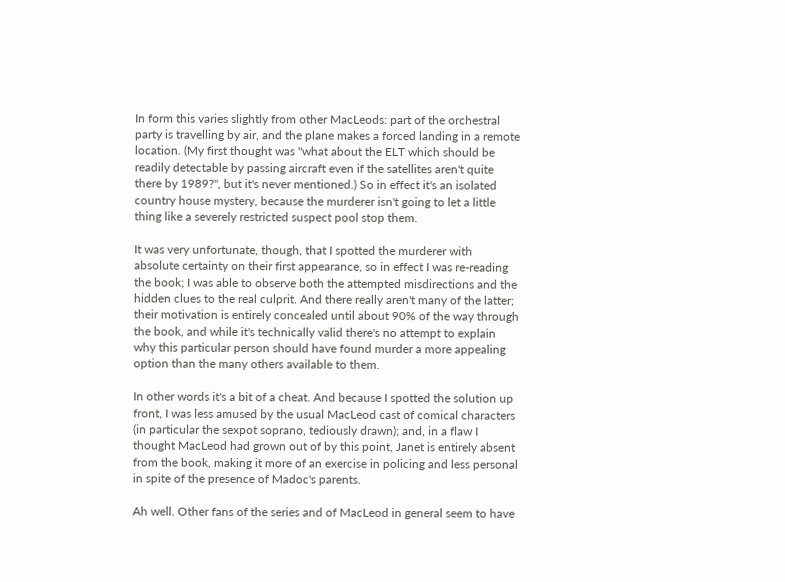In form this varies slightly from other MacLeods: part of the orchestral party is travelling by air, and the plane makes a forced landing in a remote location. (My first thought was "what about the ELT which should be readily detectable by passing aircraft even if the satellites aren't quite there by 1989?", but it's never mentioned.) So in effect it's an isolated country house mystery, because the murderer isn't going to let a little thing like a severely restricted suspect pool stop them.

It was very unfortunate, though, that I spotted the murderer with absolute certainty on their first appearance, so in effect I was re-reading the book; I was able to observe both the attempted misdirections and the hidden clues to the real culprit. And there really aren't many of the latter; their motivation is entirely concealed until about 90% of the way through the book, and while it's technically valid there's no attempt to explain why this particular person should have found murder a more appealing option than the many others available to them.

In other words it's a bit of a cheat. And because I spotted the solution up front, I was less amused by the usual MacLeod cast of comical characters (in particular the sexpot soprano, tediously drawn); and, in a flaw I thought MacLeod had grown out of by this point, Janet is entirely absent from the book, making it more of an exercise in policing and less personal in spite of the presence of Madoc's parents.

Ah well. Other fans of the series and of MacLeod in general seem to have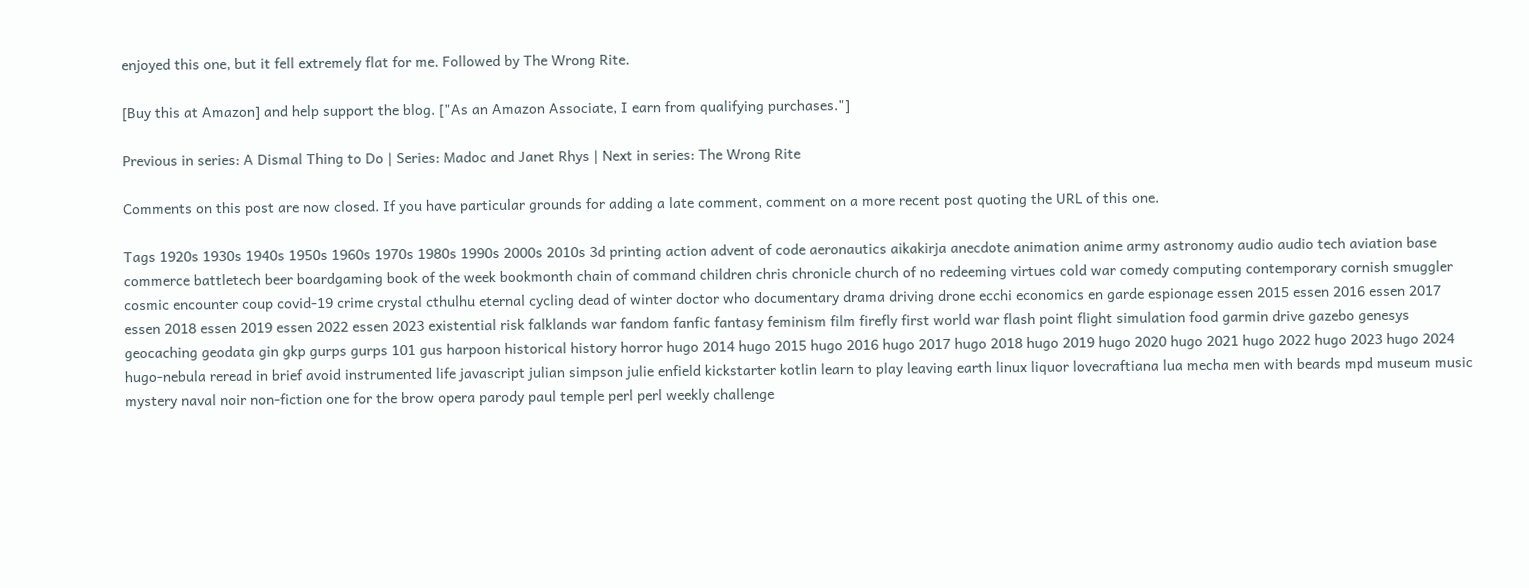enjoyed this one, but it fell extremely flat for me. Followed by The Wrong Rite.

[Buy this at Amazon] and help support the blog. ["As an Amazon Associate, I earn from qualifying purchases."]

Previous in series: A Dismal Thing to Do | Series: Madoc and Janet Rhys | Next in series: The Wrong Rite

Comments on this post are now closed. If you have particular grounds for adding a late comment, comment on a more recent post quoting the URL of this one.

Tags 1920s 1930s 1940s 1950s 1960s 1970s 1980s 1990s 2000s 2010s 3d printing action advent of code aeronautics aikakirja anecdote animation anime army astronomy audio audio tech aviation base commerce battletech beer boardgaming book of the week bookmonth chain of command children chris chronicle church of no redeeming virtues cold war comedy computing contemporary cornish smuggler cosmic encounter coup covid-19 crime crystal cthulhu eternal cycling dead of winter doctor who documentary drama driving drone ecchi economics en garde espionage essen 2015 essen 2016 essen 2017 essen 2018 essen 2019 essen 2022 essen 2023 existential risk falklands war fandom fanfic fantasy feminism film firefly first world war flash point flight simulation food garmin drive gazebo genesys geocaching geodata gin gkp gurps gurps 101 gus harpoon historical history horror hugo 2014 hugo 2015 hugo 2016 hugo 2017 hugo 2018 hugo 2019 hugo 2020 hugo 2021 hugo 2022 hugo 2023 hugo 2024 hugo-nebula reread in brief avoid instrumented life javascript julian simpson julie enfield kickstarter kotlin learn to play leaving earth linux liquor lovecraftiana lua mecha men with beards mpd museum music mystery naval noir non-fiction one for the brow opera parody paul temple perl perl weekly challenge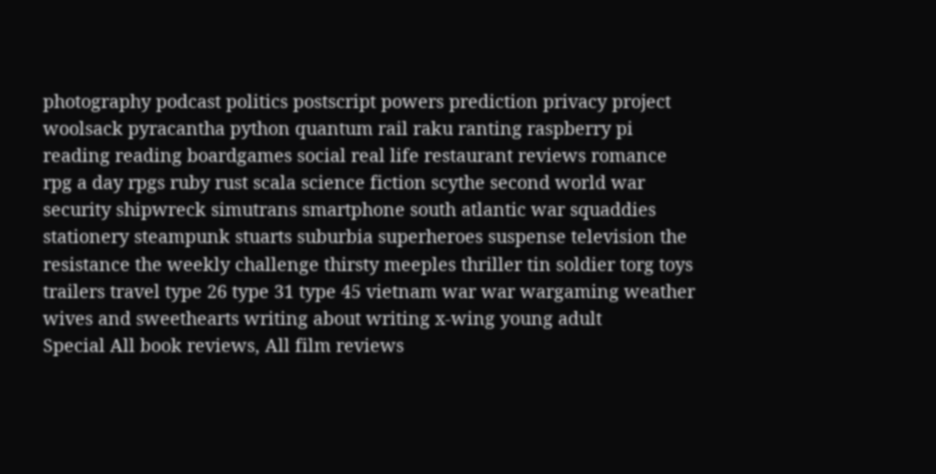photography podcast politics postscript powers prediction privacy project woolsack pyracantha python quantum rail raku ranting raspberry pi reading reading boardgames social real life restaurant reviews romance rpg a day rpgs ruby rust scala science fiction scythe second world war security shipwreck simutrans smartphone south atlantic war squaddies stationery steampunk stuarts suburbia superheroes suspense television the resistance the weekly challenge thirsty meeples thriller tin soldier torg toys trailers travel type 26 type 31 type 45 vietnam war war wargaming weather wives and sweethearts writing about writing x-wing young adult
Special All book reviews, All film reviews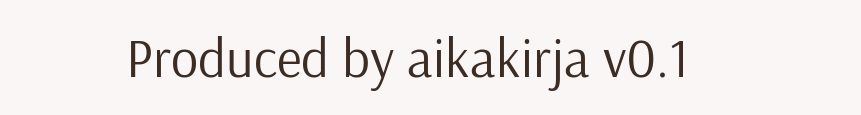Produced by aikakirja v0.1